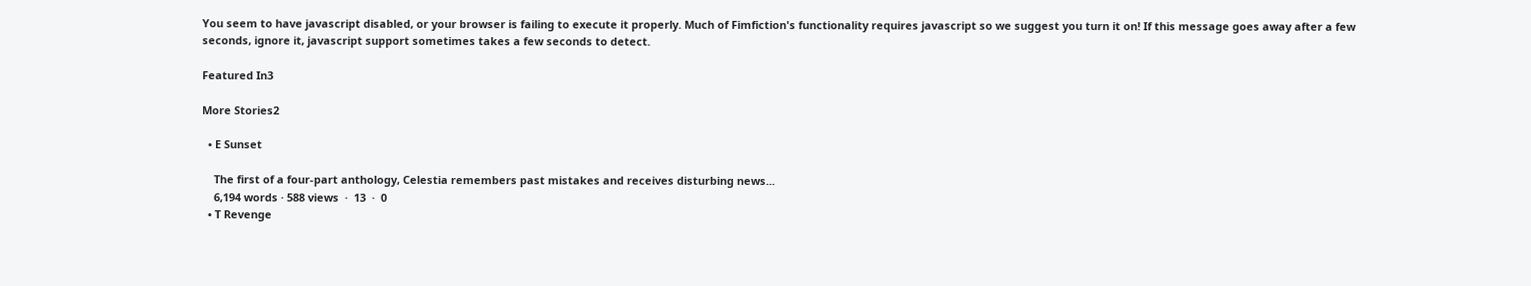You seem to have javascript disabled, or your browser is failing to execute it properly. Much of Fimfiction's functionality requires javascript so we suggest you turn it on! If this message goes away after a few seconds, ignore it, javascript support sometimes takes a few seconds to detect.

Featured In3

More Stories2

  • E Sunset

    The first of a four-part anthology, Celestia remembers past mistakes and receives disturbing news...
    6,194 words · 588 views  ·  13  ·  0
  • T Revenge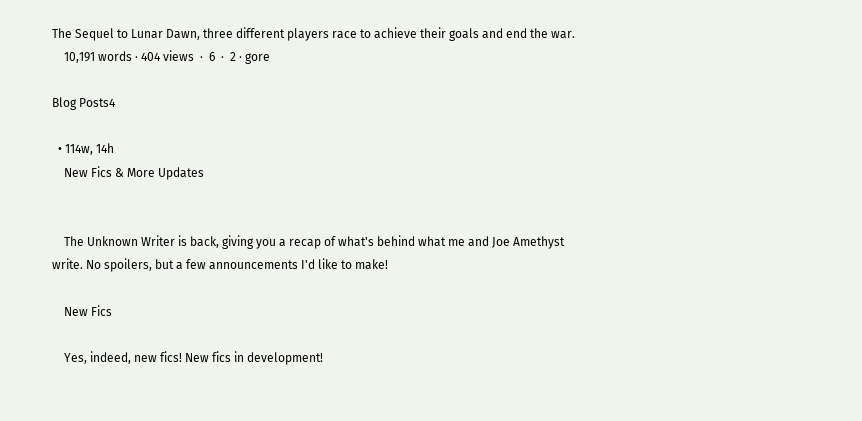The Sequel to Lunar Dawn, three different players race to achieve their goals and end the war.
    10,191 words · 404 views  ·  6  ·  2 · gore

Blog Posts4

  • 114w, 14h
    New Fics & More Updates


    The Unknown Writer is back, giving you a recap of what's behind what me and Joe Amethyst write. No spoilers, but a few announcements I'd like to make!

    New Fics

    Yes, indeed, new fics! New fics in development!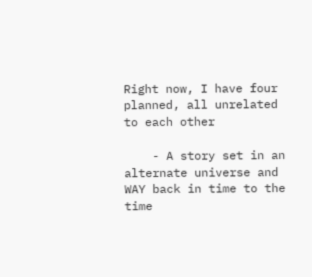Right now, I have four planned, all unrelated to each other

    - A story set in an alternate universe and WAY back in time to the time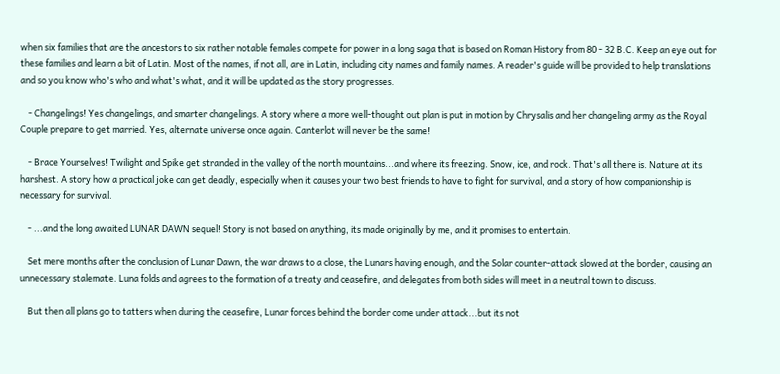when six families that are the ancestors to six rather notable females compete for power in a long saga that is based on Roman History from 80 - 32 B.C. Keep an eye out for these families and learn a bit of Latin. Most of the names, if not all, are in Latin, including city names and family names. A reader's guide will be provided to help translations and so you know who's who and what's what, and it will be updated as the story progresses.

    - Changelings! Yes changelings, and smarter changelings. A story where a more well-thought out plan is put in motion by Chrysalis and her changeling army as the Royal Couple prepare to get married. Yes, alternate universe once again. Canterlot will never be the same!

    - Brace Yourselves! Twilight and Spike get stranded in the valley of the north mountains...and where its freezing. Snow, ice, and rock. That's all there is. Nature at its harshest. A story how a practical joke can get deadly, especially when it causes your two best friends to have to fight for survival, and a story of how companionship is necessary for survival.

    - ...and the long awaited LUNAR DAWN sequel! Story is not based on anything, its made originally by me, and it promises to entertain.

    Set mere months after the conclusion of Lunar Dawn, the war draws to a close, the Lunars having enough, and the Solar counter-attack slowed at the border, causing an unnecessary stalemate. Luna folds and agrees to the formation of a treaty and ceasefire, and delegates from both sides will meet in a neutral town to discuss.

    But then all plans go to tatters when during the ceasefire, Lunar forces behind the border come under attack...but its not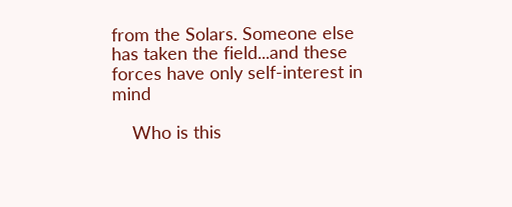from the Solars. Someone else has taken the field...and these forces have only self-interest in mind

    Who is this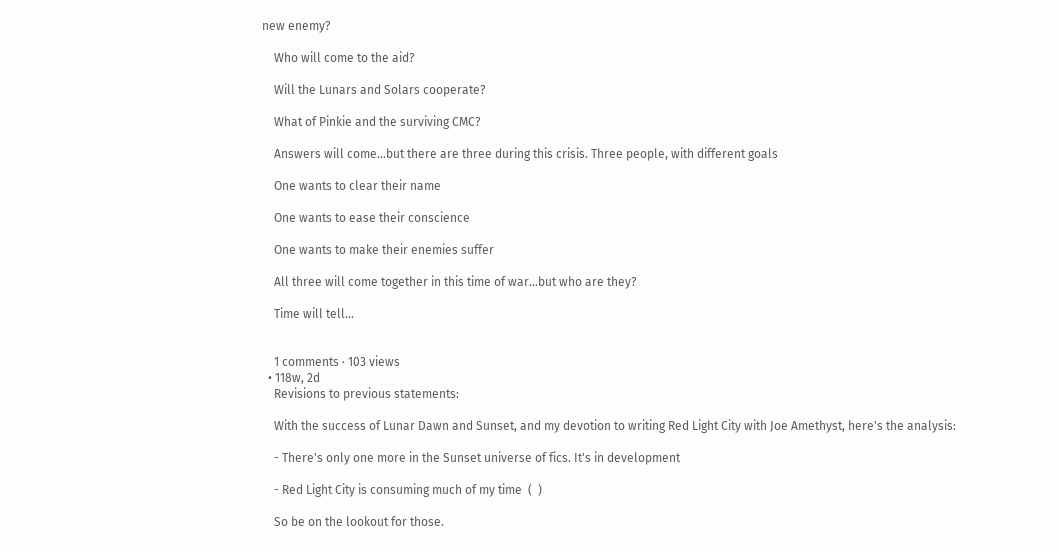new enemy?

    Who will come to the aid?

    Will the Lunars and Solars cooperate?

    What of Pinkie and the surviving CMC?

    Answers will come...but there are three during this crisis. Three people, with different goals

    One wants to clear their name

    One wants to ease their conscience

    One wants to make their enemies suffer

    All three will come together in this time of war...but who are they?

    Time will tell...


    1 comments · 103 views
  • 118w, 2d
    Revisions to previous statements:

    With the success of Lunar Dawn and Sunset, and my devotion to writing Red Light City with Joe Amethyst, here's the analysis:

    - There's only one more in the Sunset universe of fics. It's in development

    - Red Light City is consuming much of my time  (  )

    So be on the lookout for those.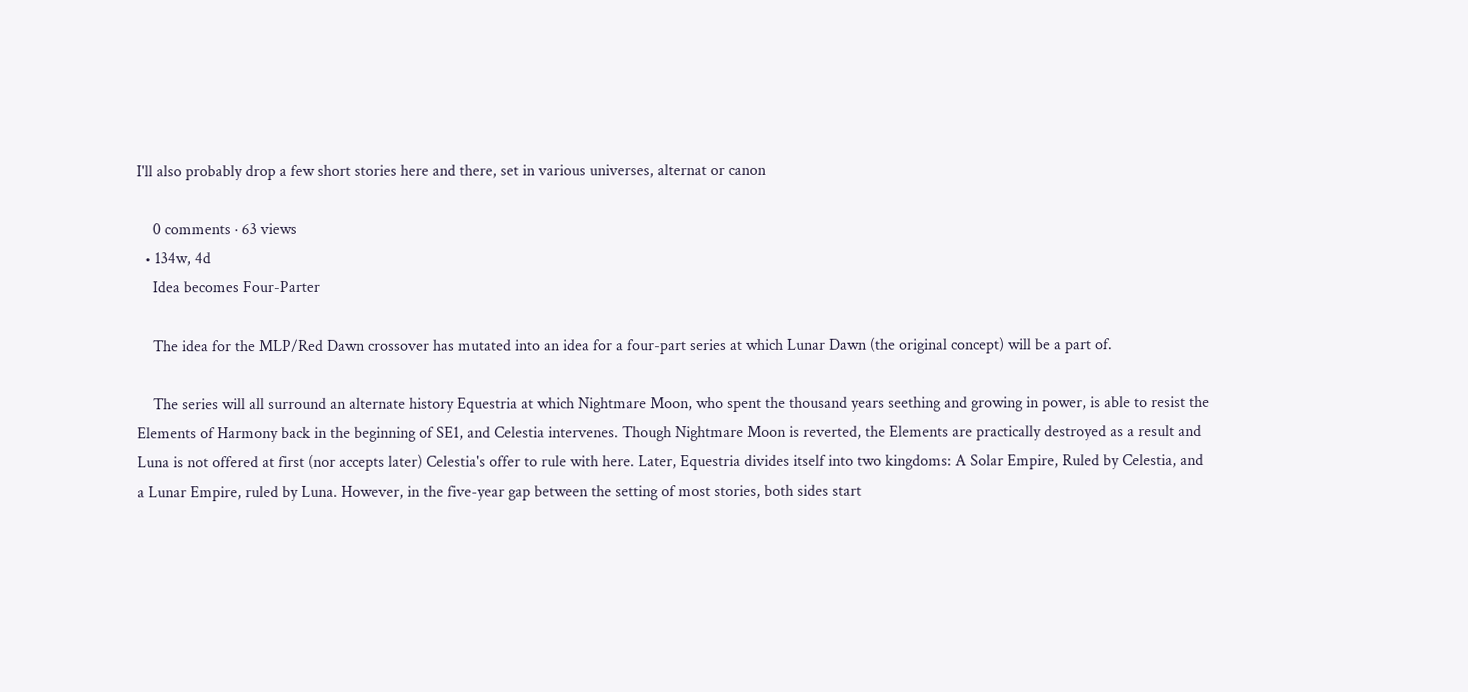I'll also probably drop a few short stories here and there, set in various universes, alternat or canon

    0 comments · 63 views
  • 134w, 4d
    Idea becomes Four-Parter

    The idea for the MLP/Red Dawn crossover has mutated into an idea for a four-part series at which Lunar Dawn (the original concept) will be a part of.

    The series will all surround an alternate history Equestria at which Nightmare Moon, who spent the thousand years seething and growing in power, is able to resist the Elements of Harmony back in the beginning of SE1, and Celestia intervenes. Though Nightmare Moon is reverted, the Elements are practically destroyed as a result and Luna is not offered at first (nor accepts later) Celestia's offer to rule with here. Later, Equestria divides itself into two kingdoms: A Solar Empire, Ruled by Celestia, and a Lunar Empire, ruled by Luna. However, in the five-year gap between the setting of most stories, both sides start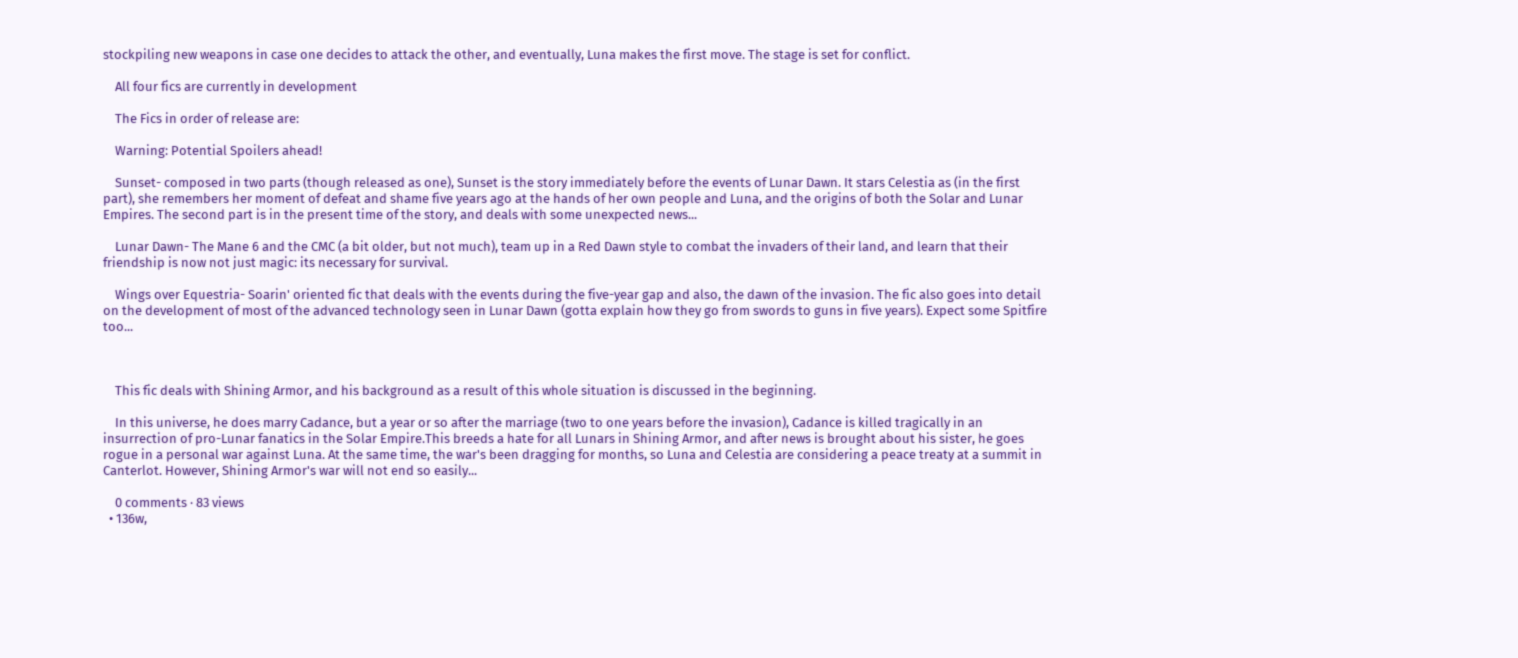stockpiling new weapons in case one decides to attack the other, and eventually, Luna makes the first move. The stage is set for conflict.

    All four fics are currently in development

    The Fics in order of release are:

    Warning: Potential Spoilers ahead!

    Sunset- composed in two parts (though released as one), Sunset is the story immediately before the events of Lunar Dawn. It stars Celestia as (in the first part), she remembers her moment of defeat and shame five years ago at the hands of her own people and Luna, and the origins of both the Solar and Lunar Empires. The second part is in the present time of the story, and deals with some unexpected news...

    Lunar Dawn- The Mane 6 and the CMC (a bit older, but not much), team up in a Red Dawn style to combat the invaders of their land, and learn that their friendship is now not just magic: its necessary for survival.

    Wings over Equestria- Soarin' oriented fic that deals with the events during the five-year gap and also, the dawn of the invasion. The fic also goes into detail on the development of most of the advanced technology seen in Lunar Dawn (gotta explain how they go from swords to guns in five years). Expect some Spitfire too...



    This fic deals with Shining Armor, and his background as a result of this whole situation is discussed in the beginning.

    In this universe, he does marry Cadance, but a year or so after the marriage (two to one years before the invasion), Cadance is killed tragically in an insurrection of pro-Lunar fanatics in the Solar Empire.This breeds a hate for all Lunars in Shining Armor, and after news is brought about his sister, he goes rogue in a personal war against Luna. At the same time, the war's been dragging for months, so Luna and Celestia are considering a peace treaty at a summit in Canterlot. However, Shining Armor's war will not end so easily...

    0 comments · 83 views
  • 136w,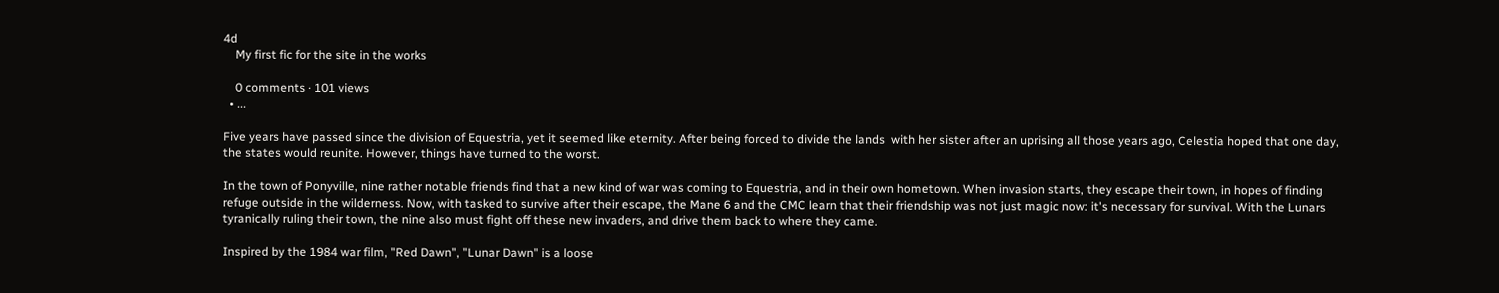4d
    My first fic for the site in the works

    0 comments · 101 views
  • ...

Five years have passed since the division of Equestria, yet it seemed like eternity. After being forced to divide the lands  with her sister after an uprising all those years ago, Celestia hoped that one day, the states would reunite. However, things have turned to the worst.

In the town of Ponyville, nine rather notable friends find that a new kind of war was coming to Equestria, and in their own hometown. When invasion starts, they escape their town, in hopes of finding refuge outside in the wilderness. Now, with tasked to survive after their escape, the Mane 6 and the CMC learn that their friendship was not just magic now: it's necessary for survival. With the Lunars tyranically ruling their town, the nine also must fight off these new invaders, and drive them back to where they came.

Inspired by the 1984 war film, "Red Dawn", "Lunar Dawn" is a loose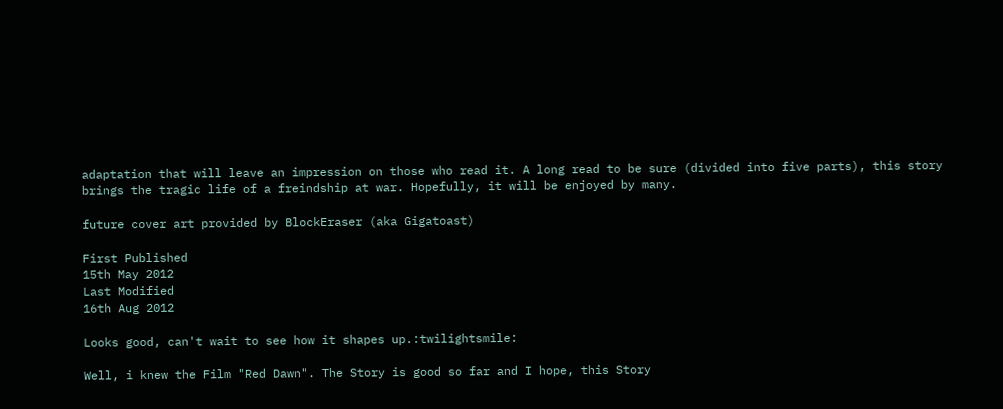adaptation that will leave an impression on those who read it. A long read to be sure (divided into five parts), this story brings the tragic life of a freindship at war. Hopefully, it will be enjoyed by many.

future cover art provided by BlockEraser (aka Gigatoast)

First Published
15th May 2012
Last Modified
16th Aug 2012

Looks good, can't wait to see how it shapes up.:twilightsmile:

Well, i knew the Film "Red Dawn". The Story is good so far and I hope, this Story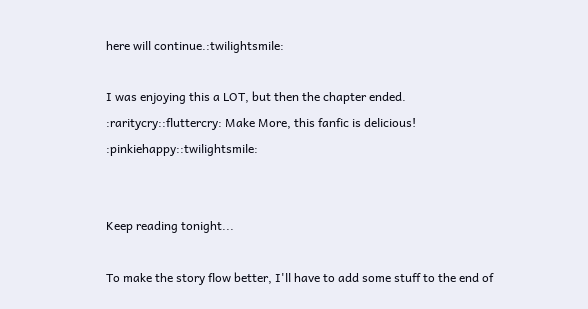here will continue.:twilightsmile:

I was enjoying this a LOT, but then the chapter ended. :raritycry::fluttercry: Make More, this fanfic is delicious! :pinkiehappy::twilightsmile:


Keep reading tonight...

To make the story flow better, I'll have to add some stuff to the end of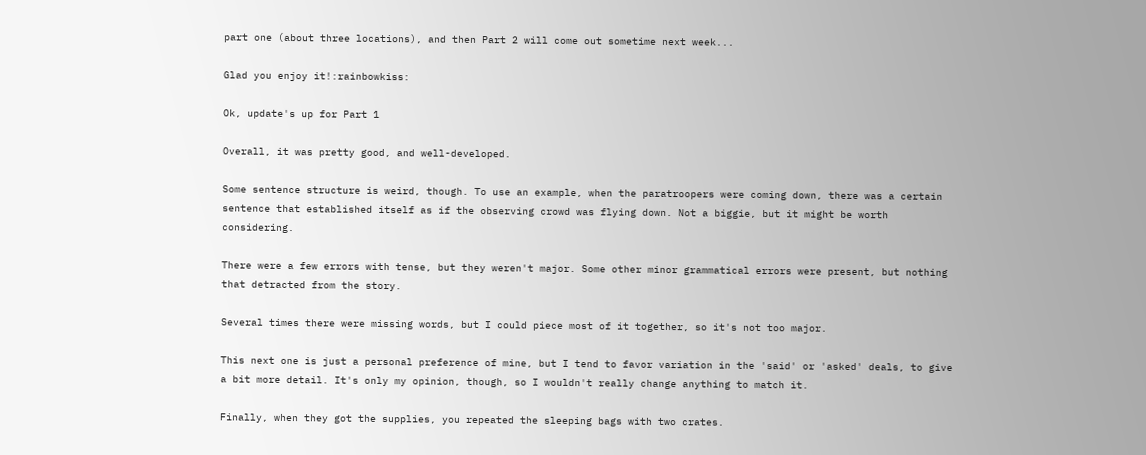part one (about three locations), and then Part 2 will come out sometime next week...

Glad you enjoy it!:rainbowkiss:

Ok, update's up for Part 1

Overall, it was pretty good, and well-developed.

Some sentence structure is weird, though. To use an example, when the paratroopers were coming down, there was a certain sentence that established itself as if the observing crowd was flying down. Not a biggie, but it might be worth considering.

There were a few errors with tense, but they weren't major. Some other minor grammatical errors were present, but nothing that detracted from the story.

Several times there were missing words, but I could piece most of it together, so it's not too major.

This next one is just a personal preference of mine, but I tend to favor variation in the 'said' or 'asked' deals, to give a bit more detail. It's only my opinion, though, so I wouldn't really change anything to match it.

Finally, when they got the supplies, you repeated the sleeping bags with two crates.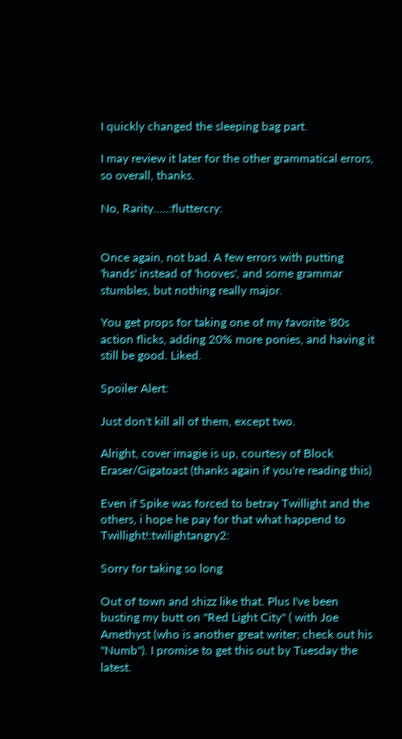I quickly changed the sleeping bag part.

I may review it later for the other grammatical errors, so overall, thanks.

No, Rarity.....:fluttercry:


Once again, not bad. A few errors with putting 'hands' instead of 'hooves', and some grammar stumbles, but nothing really major.

You get props for taking one of my favorite '80s action flicks, adding 20% more ponies, and having it still be good. Liked.

Spoiler Alert:

Just don't kill all of them, except two.

Alright, cover imagie is up, courtesy of Block Eraser/Gigatoast (thanks again if you're reading this)

Even if Spike was forced to betray Twillight and the others, i hope he pay for that what happend to Twillight!:twilightangry2:

Sorry for taking so long

Out of town and shizz like that. Plus I've been busting my butt on "Red Light City" ( with Joe Amethyst (who is another great writer; check out his "Numb"). I promise to get this out by Tuesday the latest.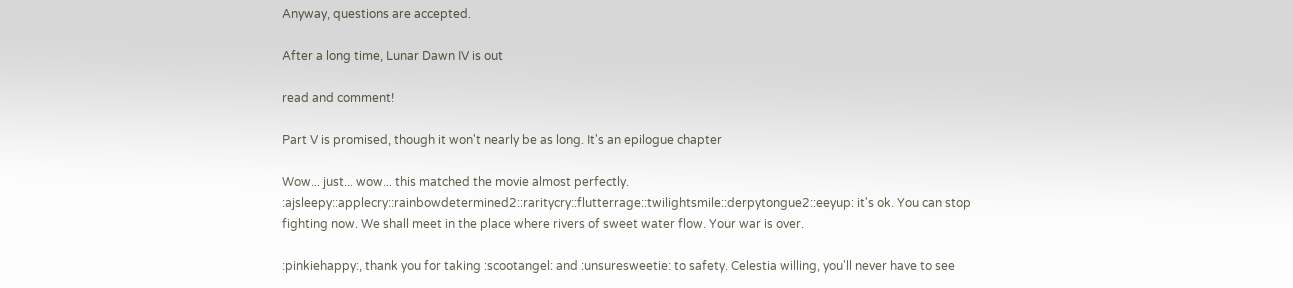Anyway, questions are accepted.

After a long time, Lunar Dawn IV is out

read and comment!

Part V is promised, though it won't nearly be as long. It's an epilogue chapter

Wow... just... wow... this matched the movie almost perfectly. :ajsleepy::applecry::rainbowdetermined2::raritycry::flutterrage::twilightsmile::derpytongue2::eeyup: it's ok. You can stop fighting now. We shall meet in the place where rivers of sweet water flow. Your war is over.

:pinkiehappy:, thank you for taking :scootangel: and :unsuresweetie: to safety. Celestia willing, you'll never have to see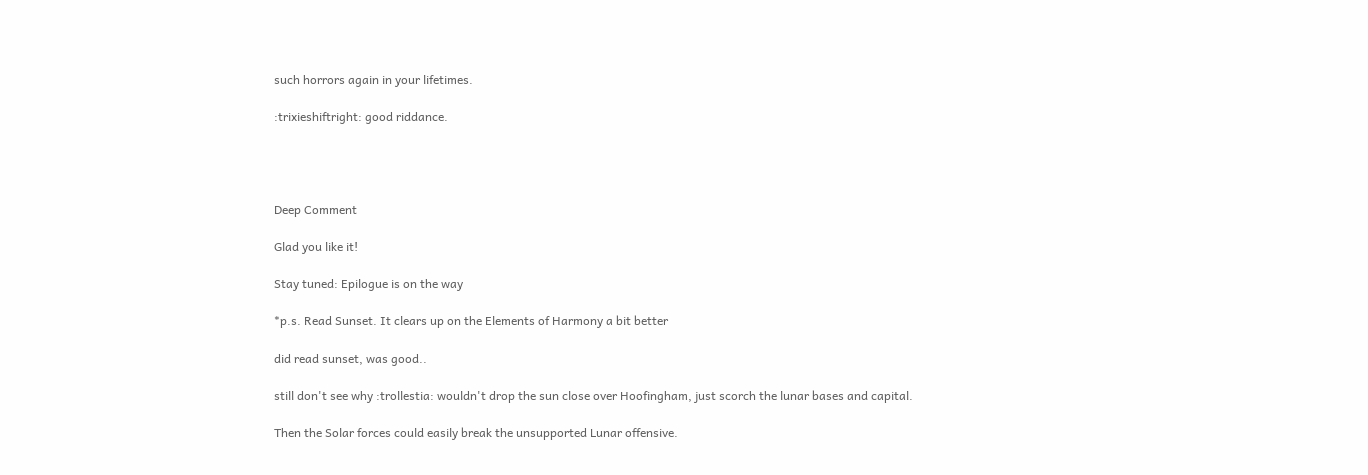such horrors again in your lifetimes.

:trixieshiftright: good riddance.




Deep Comment

Glad you like it!

Stay tuned: Epilogue is on the way

*p.s. Read Sunset. It clears up on the Elements of Harmony a bit better

did read sunset, was good..

still don't see why :trollestia: wouldn't drop the sun close over Hoofingham, just scorch the lunar bases and capital.

Then the Solar forces could easily break the unsupported Lunar offensive.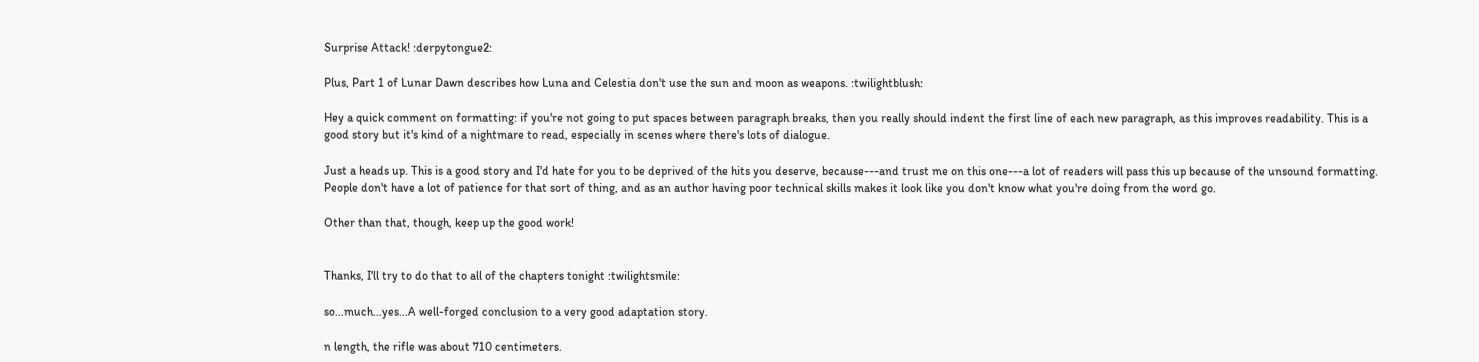Surprise Attack! :derpytongue2:

Plus, Part 1 of Lunar Dawn describes how Luna and Celestia don't use the sun and moon as weapons. :twilightblush:

Hey a quick comment on formatting: if you're not going to put spaces between paragraph breaks, then you really should indent the first line of each new paragraph, as this improves readability. This is a good story but it's kind of a nightmare to read, especially in scenes where there's lots of dialogue.

Just a heads up. This is a good story and I'd hate for you to be deprived of the hits you deserve, because---and trust me on this one---a lot of readers will pass this up because of the unsound formatting. People don't have a lot of patience for that sort of thing, and as an author having poor technical skills makes it look like you don't know what you're doing from the word go.

Other than that, though, keep up the good work!


Thanks, I'll try to do that to all of the chapters tonight :twilightsmile:

so...much...yes...A well-forged conclusion to a very good adaptation story.

n length, the rifle was about 710 centimeters.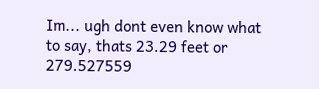Im... ugh dont even know what to say, thats 23.29 feet or 279.527559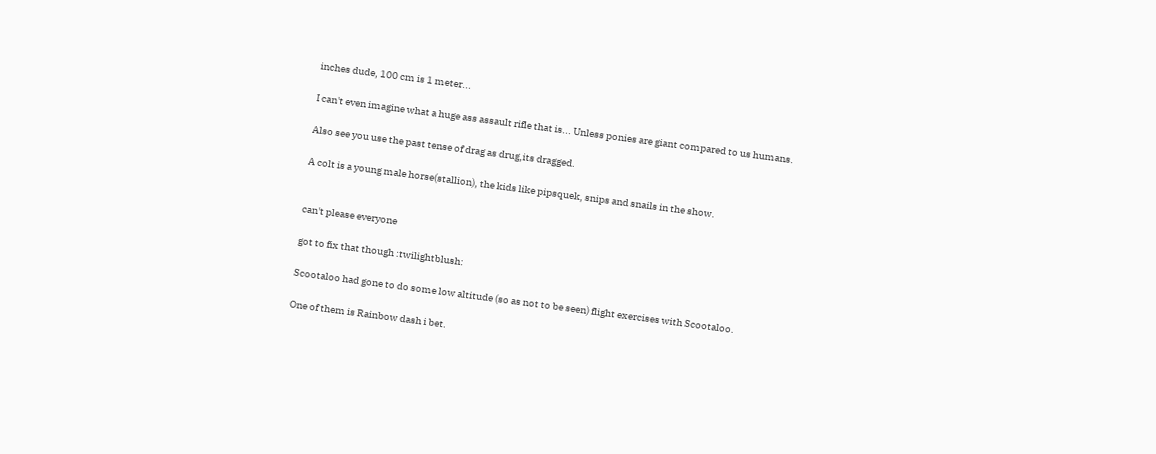inches dude, 100 cm is 1 meter...

I can't even imagine what a huge ass assault rifle that is... Unless ponies are giant compared to us humans.

Also see you use the past tense of drag as drug,its dragged.

A colt is a young male horse(stallion), the kids like pipsquek, snips and snails in the show.


can't please everyone

got to fix that though :twilightblush:

Scootaloo had gone to do some low altitude (so as not to be seen) flight exercises with Scootaloo.

One of them is Rainbow dash i bet.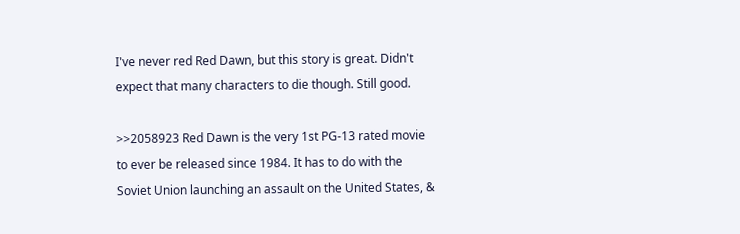I've never red Red Dawn, but this story is great. Didn't expect that many characters to die though. Still good.

>>2058923 Red Dawn is the very 1st PG-13 rated movie to ever be released since 1984. It has to do with the Soviet Union launching an assault on the United States, &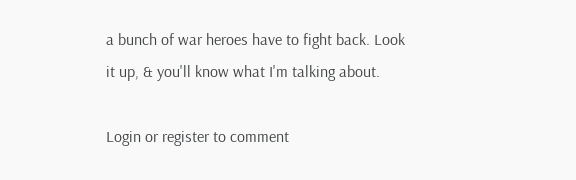a bunch of war heroes have to fight back. Look it up, & you'll know what I'm talking about.

Login or register to comment